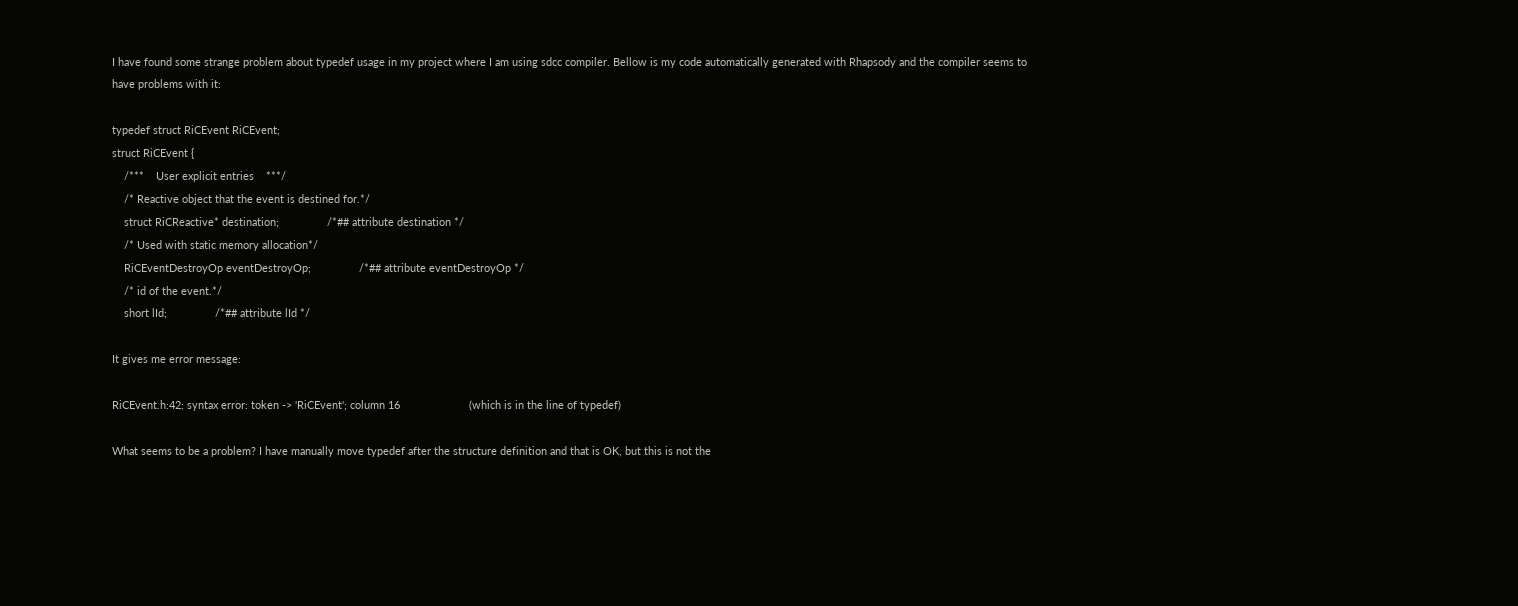I have found some strange problem about typedef usage in my project where I am using sdcc compiler. Bellow is my code automatically generated with Rhapsody and the compiler seems to have problems with it:

typedef struct RiCEvent RiCEvent;
struct RiCEvent {
    /***    User explicit entries    ***/
    /* Reactive object that the event is destined for.*/
    struct RiCReactive* destination;                /*## attribute destination */
    /* Used with static memory allocation*/
    RiCEventDestroyOp eventDestroyOp;                /*## attribute eventDestroyOp */
    /* id of the event.*/
    short lId;                /*## attribute lId */

It gives me error message:

RiCEvent.h:42: syntax error: token -> 'RiCEvent'; column 16                       (which is in the line of typedef)

What seems to be a problem? I have manually move typedef after the structure definition and that is OK, but this is not the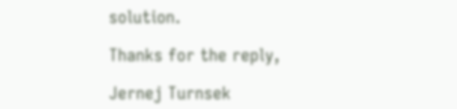solution.

Thanks for the reply,

Jernej Turnsek